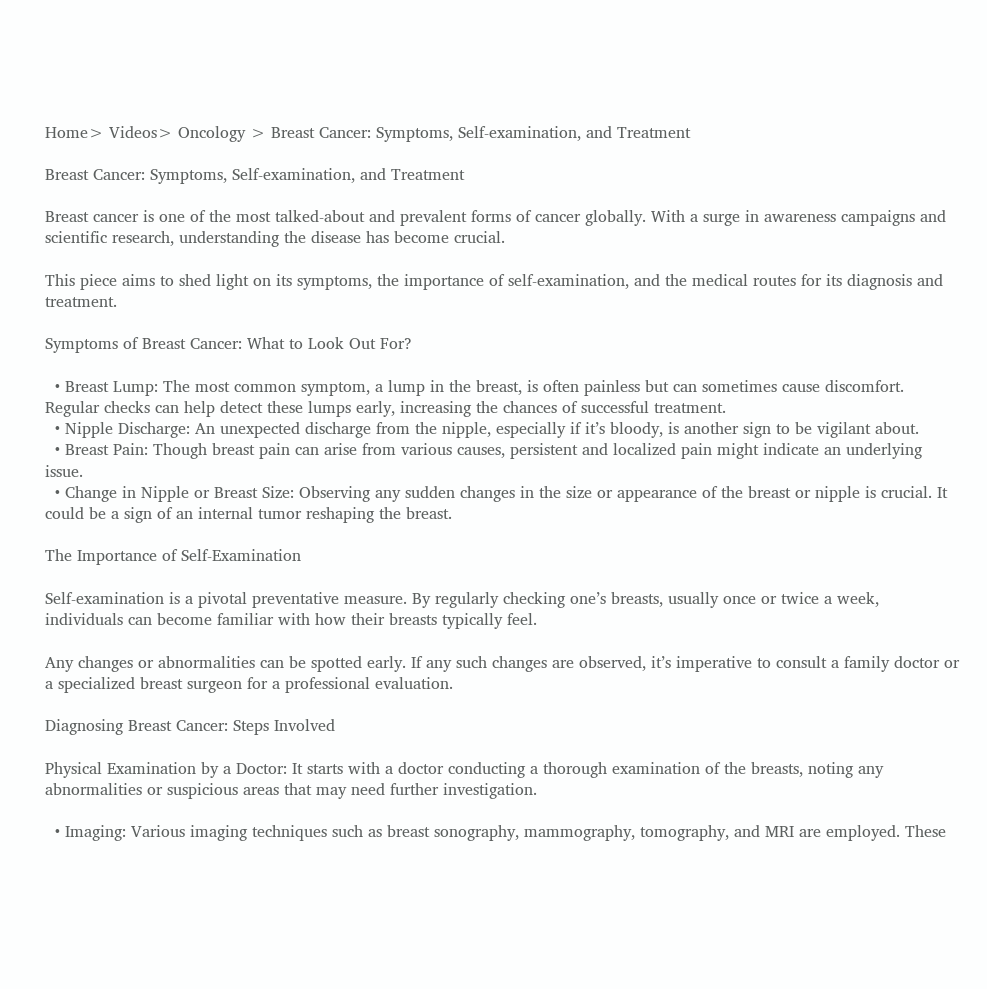Home> Videos> Oncology > Breast Cancer: Symptoms, Self-examination, and Treatment

Breast Cancer: Symptoms, Self-examination, and Treatment

Breast cancer is one of the most talked-about and prevalent forms of cancer globally. With a surge in awareness campaigns and scientific research, understanding the disease has become crucial.

This piece aims to shed light on its symptoms, the importance of self-examination, and the medical routes for its diagnosis and treatment.

Symptoms of Breast Cancer: What to Look Out For?

  • Breast Lump: The most common symptom, a lump in the breast, is often painless but can sometimes cause discomfort. Regular checks can help detect these lumps early, increasing the chances of successful treatment.
  • Nipple Discharge: An unexpected discharge from the nipple, especially if it’s bloody, is another sign to be vigilant about.
  • Breast Pain: Though breast pain can arise from various causes, persistent and localized pain might indicate an underlying issue.
  • Change in Nipple or Breast Size: Observing any sudden changes in the size or appearance of the breast or nipple is crucial. It could be a sign of an internal tumor reshaping the breast.

The Importance of Self-Examination

Self-examination is a pivotal preventative measure. By regularly checking one’s breasts, usually once or twice a week, individuals can become familiar with how their breasts typically feel.

Any changes or abnormalities can be spotted early. If any such changes are observed, it’s imperative to consult a family doctor or a specialized breast surgeon for a professional evaluation.

Diagnosing Breast Cancer: Steps Involved

Physical Examination by a Doctor: It starts with a doctor conducting a thorough examination of the breasts, noting any abnormalities or suspicious areas that may need further investigation.

  • Imaging: Various imaging techniques such as breast sonography, mammography, tomography, and MRI are employed. These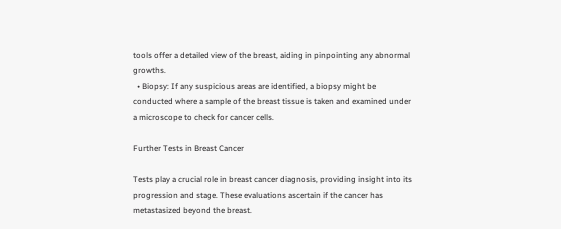tools offer a detailed view of the breast, aiding in pinpointing any abnormal growths.
  • Biopsy: If any suspicious areas are identified, a biopsy might be conducted where a sample of the breast tissue is taken and examined under a microscope to check for cancer cells.

Further Tests in Breast Cancer

Tests play a crucial role in breast cancer diagnosis, providing insight into its progression and stage. These evaluations ascertain if the cancer has metastasized beyond the breast.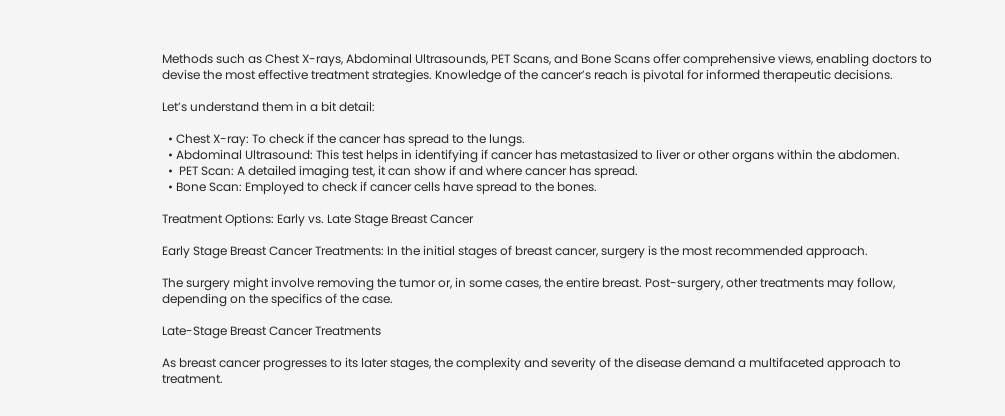Methods such as Chest X-rays, Abdominal Ultrasounds, PET Scans, and Bone Scans offer comprehensive views, enabling doctors to devise the most effective treatment strategies. Knowledge of the cancer’s reach is pivotal for informed therapeutic decisions.

Let’s understand them in a bit detail:

  • Chest X-ray: To check if the cancer has spread to the lungs.
  • Abdominal Ultrasound: This test helps in identifying if cancer has metastasized to liver or other organs within the abdomen.
  •  PET Scan: A detailed imaging test, it can show if and where cancer has spread.
  • Bone Scan: Employed to check if cancer cells have spread to the bones.

Treatment Options: Early vs. Late Stage Breast Cancer

Early Stage Breast Cancer Treatments: In the initial stages of breast cancer, surgery is the most recommended approach.

The surgery might involve removing the tumor or, in some cases, the entire breast. Post-surgery, other treatments may follow, depending on the specifics of the case.

Late-Stage Breast Cancer Treatments

As breast cancer progresses to its later stages, the complexity and severity of the disease demand a multifaceted approach to treatment.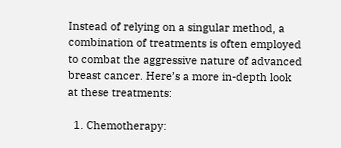Instead of relying on a singular method, a combination of treatments is often employed to combat the aggressive nature of advanced breast cancer. Here’s a more in-depth look at these treatments:

  1. Chemotherapy: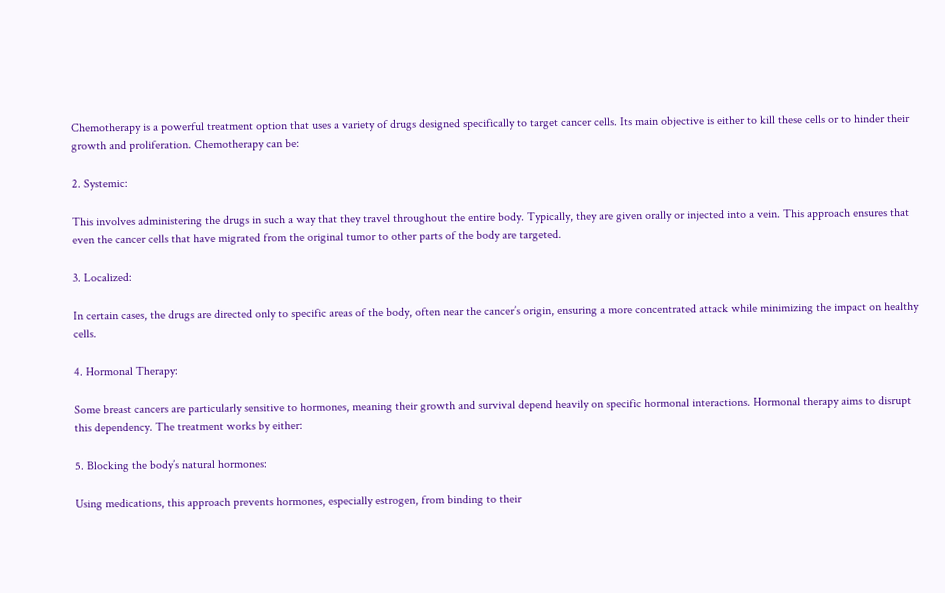Chemotherapy is a powerful treatment option that uses a variety of drugs designed specifically to target cancer cells. Its main objective is either to kill these cells or to hinder their growth and proliferation. Chemotherapy can be:

2. Systemic:

This involves administering the drugs in such a way that they travel throughout the entire body. Typically, they are given orally or injected into a vein. This approach ensures that even the cancer cells that have migrated from the original tumor to other parts of the body are targeted.

3. Localized:

In certain cases, the drugs are directed only to specific areas of the body, often near the cancer’s origin, ensuring a more concentrated attack while minimizing the impact on healthy cells.

4. Hormonal Therapy:

Some breast cancers are particularly sensitive to hormones, meaning their growth and survival depend heavily on specific hormonal interactions. Hormonal therapy aims to disrupt this dependency. The treatment works by either:

5. Blocking the body’s natural hormones:

Using medications, this approach prevents hormones, especially estrogen, from binding to their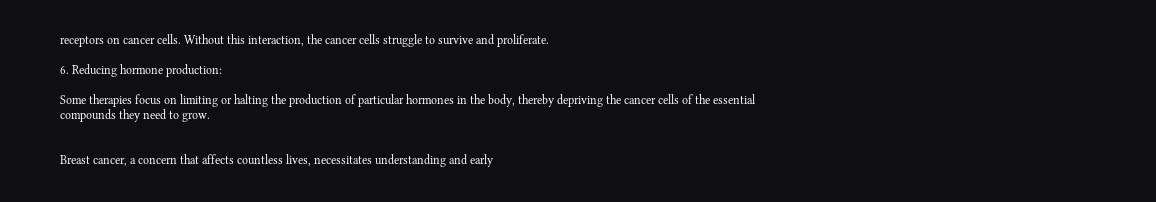receptors on cancer cells. Without this interaction, the cancer cells struggle to survive and proliferate.

6. Reducing hormone production:

Some therapies focus on limiting or halting the production of particular hormones in the body, thereby depriving the cancer cells of the essential compounds they need to grow.


Breast cancer, a concern that affects countless lives, necessitates understanding and early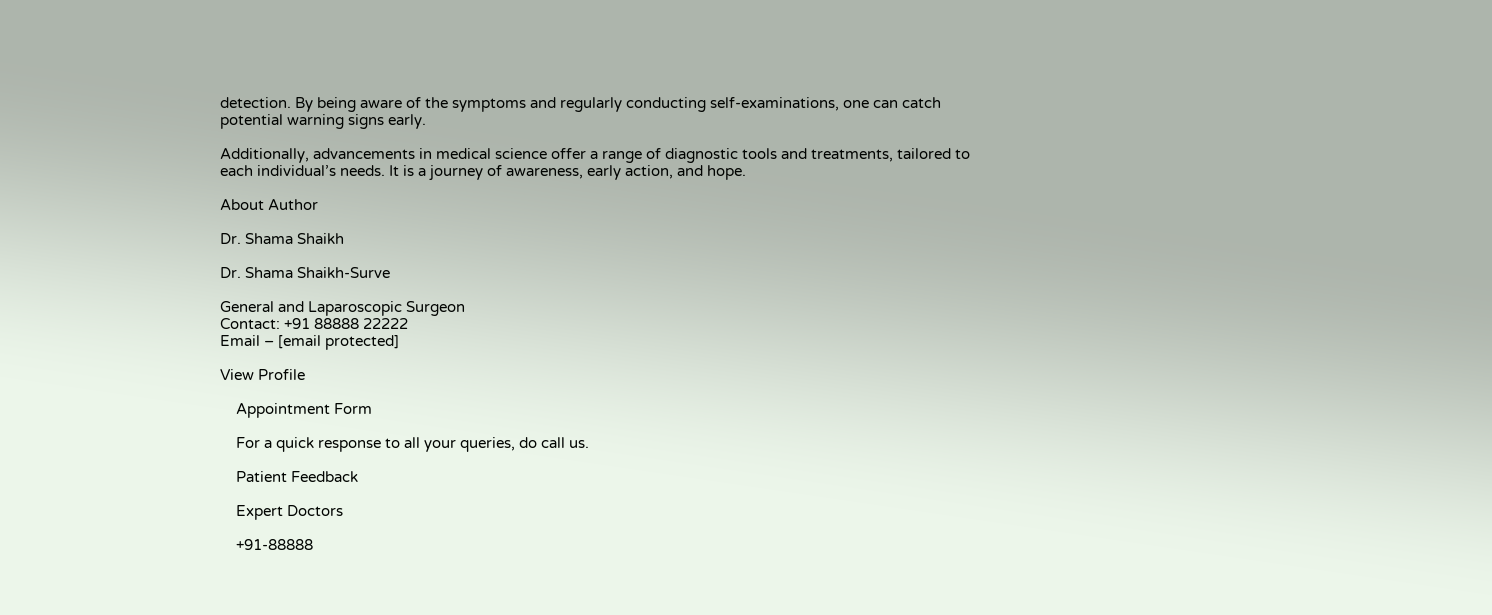detection. By being aware of the symptoms and regularly conducting self-examinations, one can catch potential warning signs early.

Additionally, advancements in medical science offer a range of diagnostic tools and treatments, tailored to each individual’s needs. It is a journey of awareness, early action, and hope.

About Author

Dr. Shama Shaikh

Dr. Shama Shaikh-Surve

General and Laparoscopic Surgeon
Contact: +91 88888 22222
Email – [email protected]

View Profile

    Appointment Form

    For a quick response to all your queries, do call us.

    Patient Feedback

    Expert Doctors

    +91-88888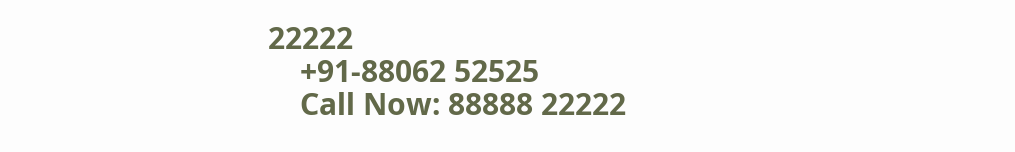22222
    +91-88062 52525
    Call Now: 88888 22222